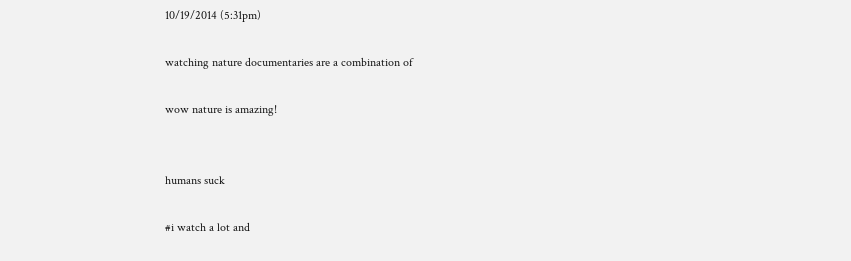10/19/2014 (5:31pm)

watching nature documentaries are a combination of

wow nature is amazing!


humans suck

#i watch a lot and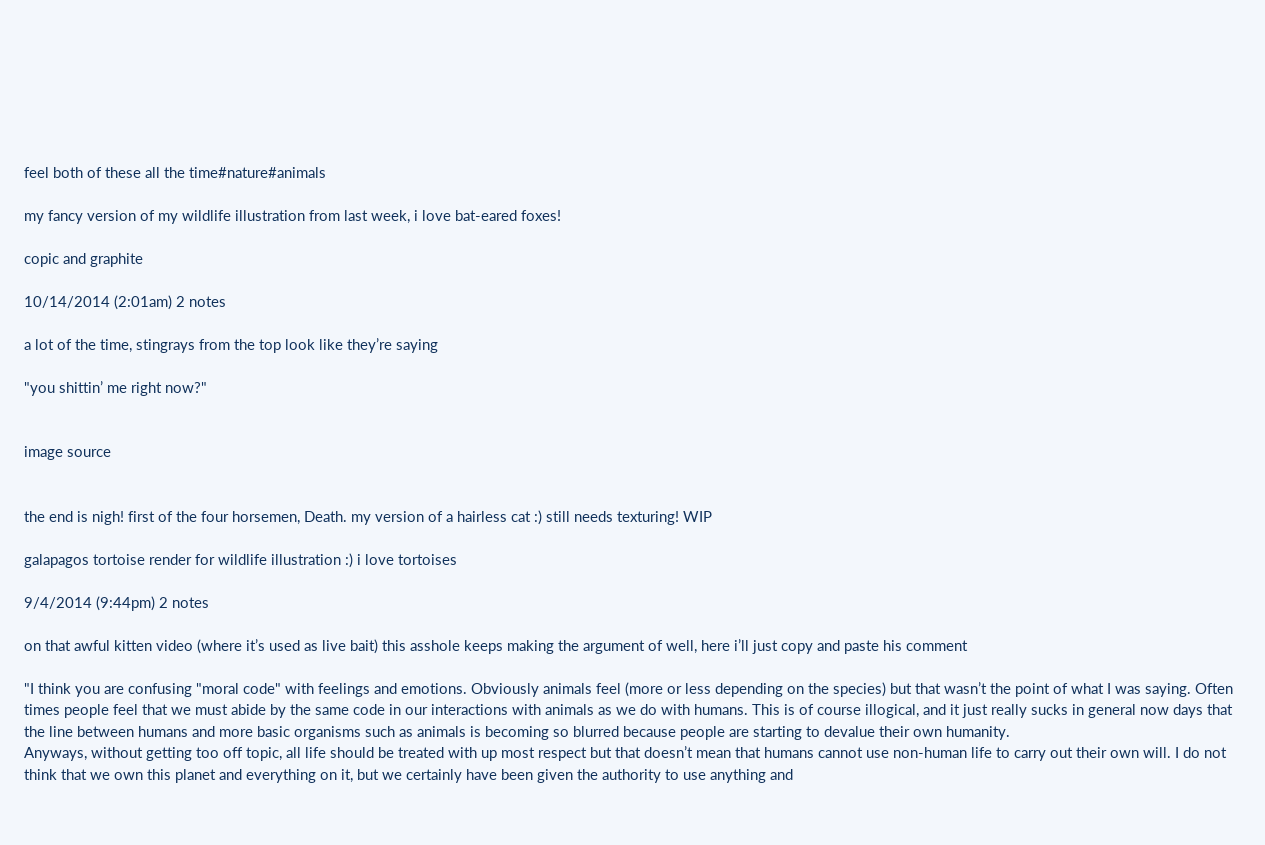feel both of these all the time#nature#animals

my fancy version of my wildlife illustration from last week, i love bat-eared foxes!

copic and graphite

10/14/2014 (2:01am) 2 notes

a lot of the time, stingrays from the top look like they’re saying

"you shittin’ me right now?"


image source


the end is nigh! first of the four horsemen, Death. my version of a hairless cat :) still needs texturing! WIP

galapagos tortoise render for wildlife illustration :) i love tortoises

9/4/2014 (9:44pm) 2 notes

on that awful kitten video (where it’s used as live bait) this asshole keeps making the argument of well, here i’ll just copy and paste his comment

"I think you are confusing "moral code" with feelings and emotions. Obviously animals feel (more or less depending on the species) but that wasn’t the point of what I was saying. Often times people feel that we must abide by the same code in our interactions with animals as we do with humans. This is of course illogical, and it just really sucks in general now days that the line between humans and more basic organisms such as animals is becoming so blurred because people are starting to devalue their own humanity.
Anyways, without getting too off topic, all life should be treated with up most respect but that doesn’t mean that humans cannot use non-human life to carry out their own will. I do not think that we own this planet and everything on it, but we certainly have been given the authority to use anything and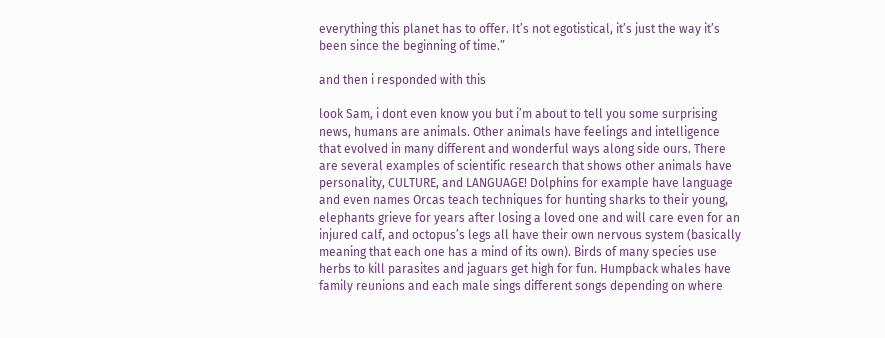everything this planet has to offer. It’s not egotistical, it’s just the way it’s been since the beginning of time.”

and then i responded with this

look Sam, i dont even know you but i’m about to tell you some surprising news, humans are animals. Other animals have feelings and intelligence that evolved in many different and wonderful ways along side ours. There are several examples of scientific research that shows other animals have personality, CULTURE, and LANGUAGE! Dolphins for example have language and even names Orcas teach techniques for hunting sharks to their young, elephants grieve for years after losing a loved one and will care even for an injured calf, and octopus’s legs all have their own nervous system (basically meaning that each one has a mind of its own). Birds of many species use herbs to kill parasites and jaguars get high for fun. Humpback whales have family reunions and each male sings different songs depending on where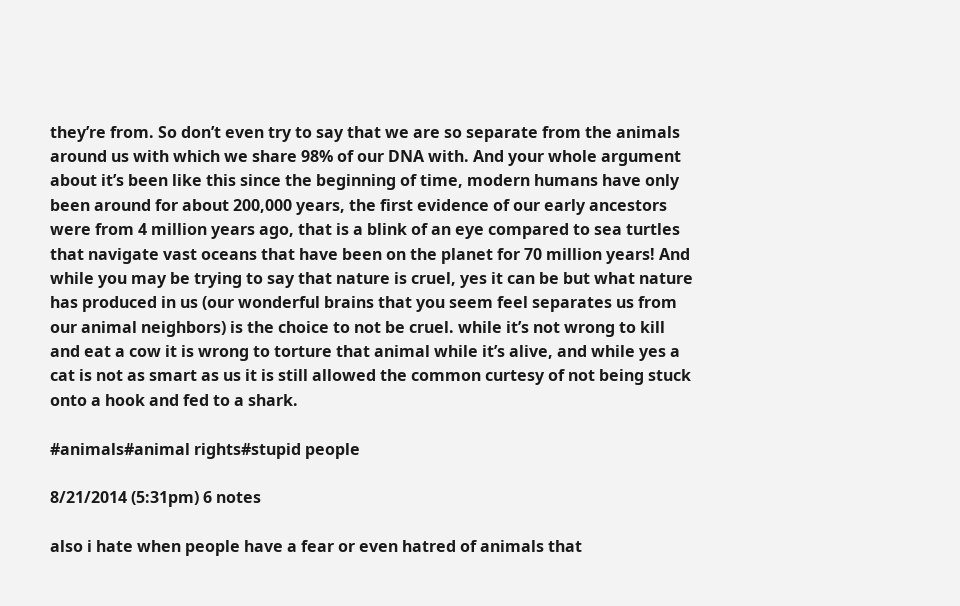they’re from. So don’t even try to say that we are so separate from the animals around us with which we share 98% of our DNA with. And your whole argument about it’s been like this since the beginning of time, modern humans have only been around for about 200,000 years, the first evidence of our early ancestors were from 4 million years ago, that is a blink of an eye compared to sea turtles that navigate vast oceans that have been on the planet for 70 million years! And while you may be trying to say that nature is cruel, yes it can be but what nature has produced in us (our wonderful brains that you seem feel separates us from our animal neighbors) is the choice to not be cruel. while it’s not wrong to kill and eat a cow it is wrong to torture that animal while it’s alive, and while yes a cat is not as smart as us it is still allowed the common curtesy of not being stuck onto a hook and fed to a shark.

#animals#animal rights#stupid people

8/21/2014 (5:31pm) 6 notes

also i hate when people have a fear or even hatred of animals that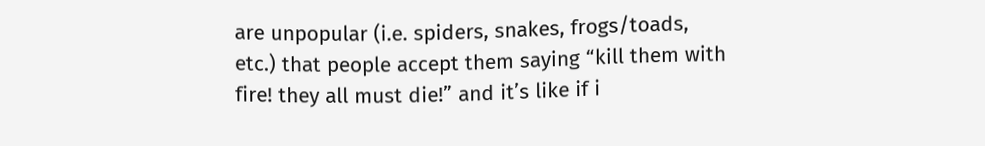are unpopular (i.e. spiders, snakes, frogs/toads, etc.) that people accept them saying “kill them with fire! they all must die!” and it’s like if i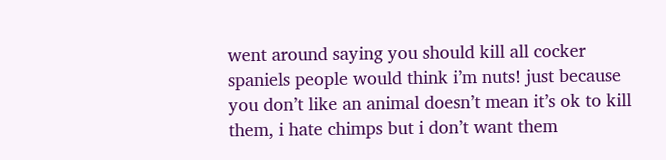went around saying you should kill all cocker spaniels people would think i’m nuts! just because you don’t like an animal doesn’t mean it’s ok to kill them, i hate chimps but i don’t want them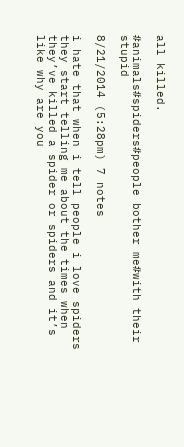all killed.

#animals#spiders#people bother me#with their stupid

8/21/2014 (5:28pm) 7 notes

i hate that when i tell people i love spiders they start telling me about the times when they’ve killed a spider or spiders and it’s like why are you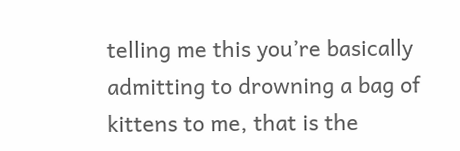telling me this you’re basically admitting to drowning a bag of kittens to me, that is the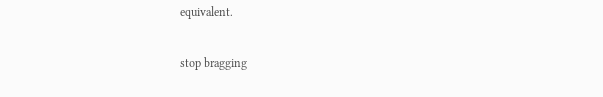equivalent.

stop bragging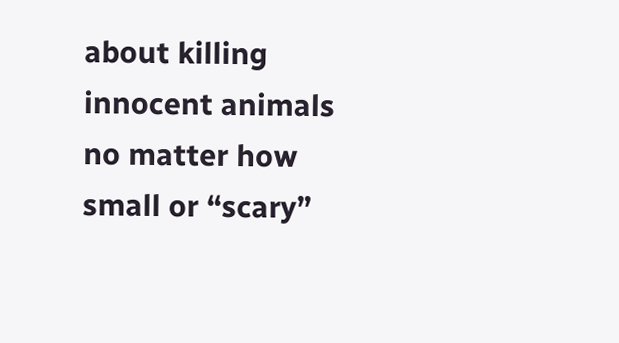about killing innocent animals no matter how small or “scary”